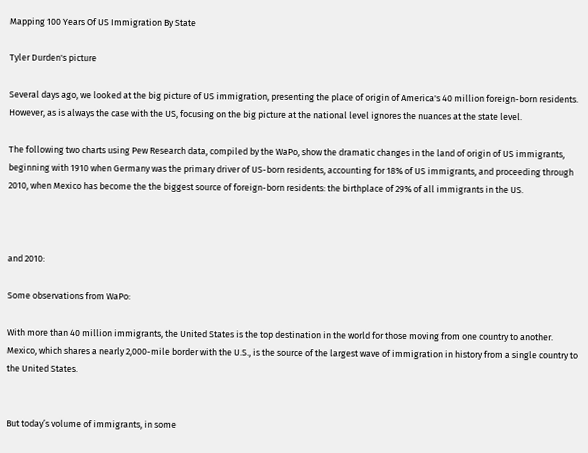Mapping 100 Years Of US Immigration By State

Tyler Durden's picture

Several days ago, we looked at the big picture of US immigration, presenting the place of origin of America's 40 million foreign-born residents. However, as is always the case with the US, focusing on the big picture at the national level ignores the nuances at the state level.

The following two charts using Pew Research data, compiled by the WaPo, show the dramatic changes in the land of origin of US immigrants, beginning with 1910 when Germany was the primary driver of US-born residents, accounting for 18% of US immigrants, and proceeding through 2010, when Mexico has become the the biggest source of foreign-born residents: the birthplace of 29% of all immigrants in the US.



and 2010:

Some observations from WaPo:

With more than 40 million immigrants, the United States is the top destination in the world for those moving from one country to another. Mexico, which shares a nearly 2,000-mile border with the U.S., is the source of the largest wave of immigration in history from a single country to the United States.


But today’s volume of immigrants, in some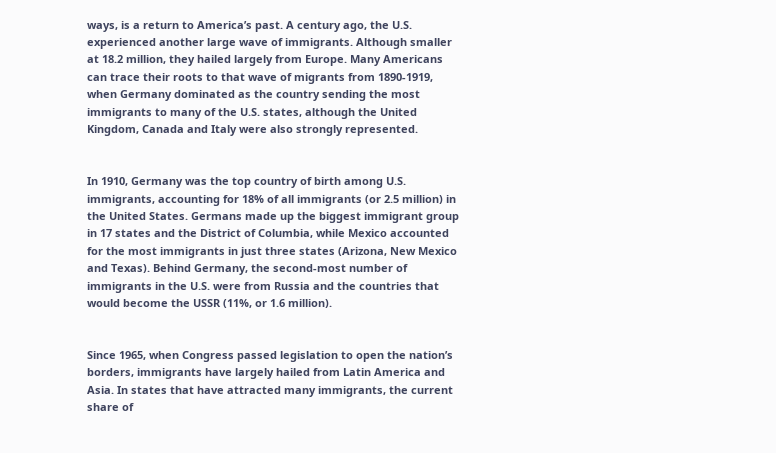ways, is a return to America’s past. A century ago, the U.S. experienced another large wave of immigrants. Although smaller at 18.2 million, they hailed largely from Europe. Many Americans can trace their roots to that wave of migrants from 1890-1919, when Germany dominated as the country sending the most immigrants to many of the U.S. states, although the United Kingdom, Canada and Italy were also strongly represented.


In 1910, Germany was the top country of birth among U.S. immigrants, accounting for 18% of all immigrants (or 2.5 million) in the United States. Germans made up the biggest immigrant group in 17 states and the District of Columbia, while Mexico accounted for the most immigrants in just three states (Arizona, New Mexico and Texas). Behind Germany, the second-most number of immigrants in the U.S. were from Russia and the countries that would become the USSR (11%, or 1.6 million).


Since 1965, when Congress passed legislation to open the nation’s borders, immigrants have largely hailed from Latin America and Asia. In states that have attracted many immigrants, the current share of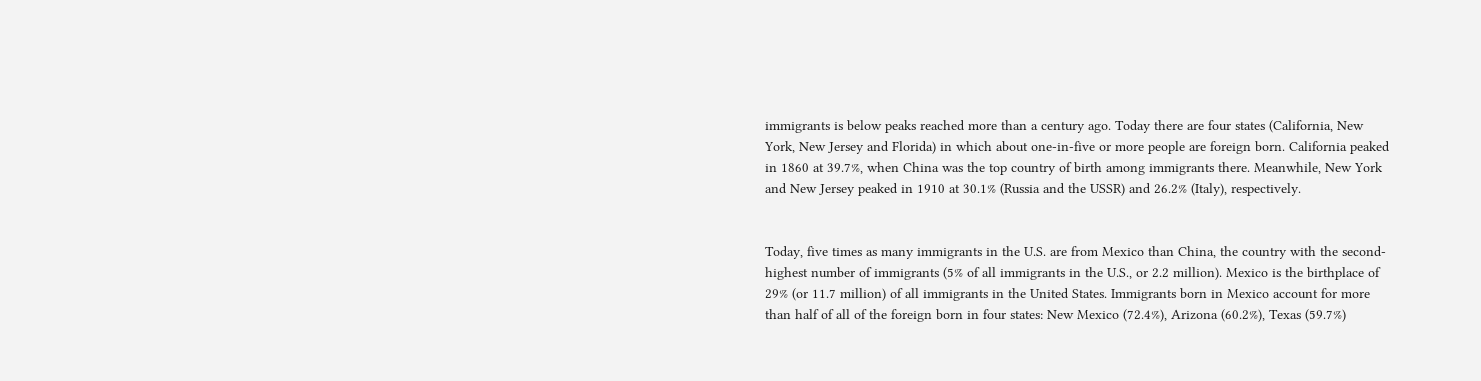immigrants is below peaks reached more than a century ago. Today there are four states (California, New York, New Jersey and Florida) in which about one-in-five or more people are foreign born. California peaked in 1860 at 39.7%, when China was the top country of birth among immigrants there. Meanwhile, New York and New Jersey peaked in 1910 at 30.1% (Russia and the USSR) and 26.2% (Italy), respectively.


Today, five times as many immigrants in the U.S. are from Mexico than China, the country with the second-highest number of immigrants (5% of all immigrants in the U.S., or 2.2 million). Mexico is the birthplace of 29% (or 11.7 million) of all immigrants in the United States. Immigrants born in Mexico account for more than half of all of the foreign born in four states: New Mexico (72.4%), Arizona (60.2%), Texas (59.7%)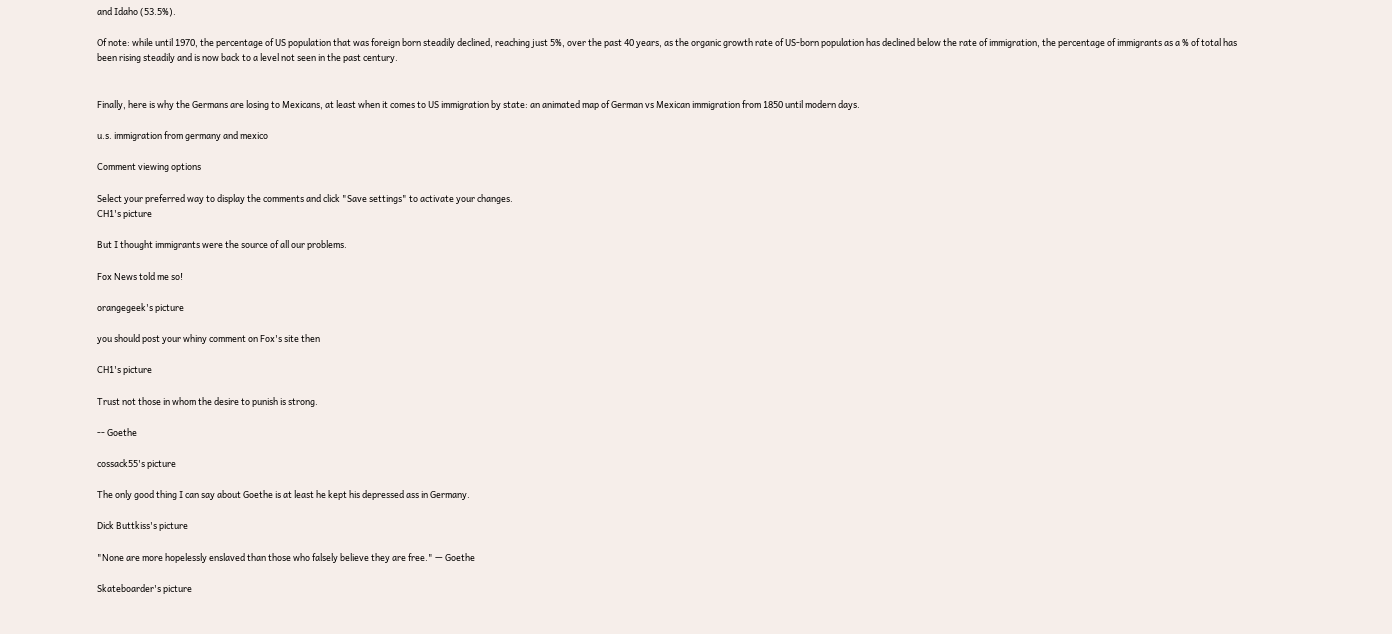and Idaho (53.5%).

Of note: while until 1970, the percentage of US population that was foreign born steadily declined, reaching just 5%, over the past 40 years, as the organic growth rate of US-born population has declined below the rate of immigration, the percentage of immigrants as a % of total has been rising steadily and is now back to a level not seen in the past century.


Finally, here is why the Germans are losing to Mexicans, at least when it comes to US immigration by state: an animated map of German vs Mexican immigration from 1850 until modern days.

u.s. immigration from germany and mexico

Comment viewing options

Select your preferred way to display the comments and click "Save settings" to activate your changes.
CH1's picture

But I thought immigrants were the source of all our problems.

Fox News told me so!

orangegeek's picture

you should post your whiny comment on Fox's site then

CH1's picture

Trust not those in whom the desire to punish is strong.

-- Goethe

cossack55's picture

The only good thing I can say about Goethe is at least he kept his depressed ass in Germany.

Dick Buttkiss's picture

"None are more hopelessly enslaved than those who falsely believe they are free." — Goethe

Skateboarder's picture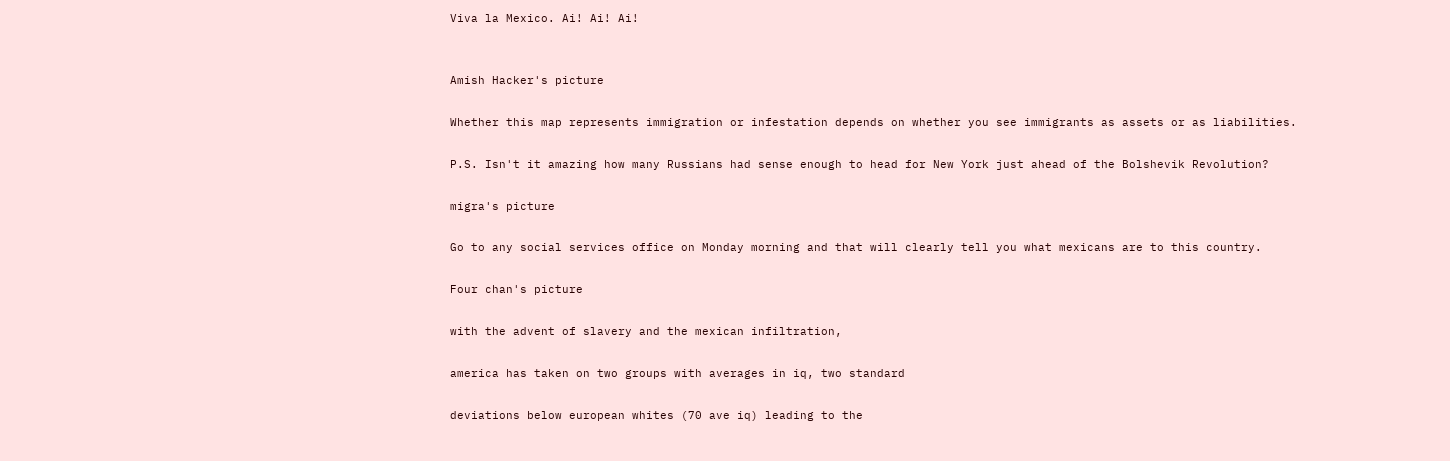Viva la Mexico. Ai! Ai! Ai!


Amish Hacker's picture

Whether this map represents immigration or infestation depends on whether you see immigrants as assets or as liabilities.

P.S. Isn't it amazing how many Russians had sense enough to head for New York just ahead of the Bolshevik Revolution?

migra's picture

Go to any social services office on Monday morning and that will clearly tell you what mexicans are to this country.

Four chan's picture

with the advent of slavery and the mexican infiltration,

america has taken on two groups with averages in iq, two standard

deviations below european whites (70 ave iq) leading to the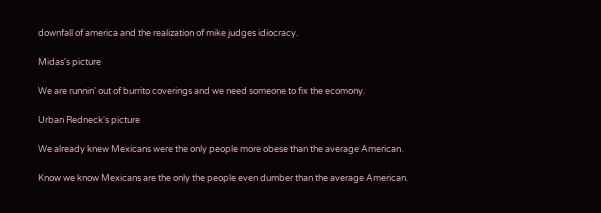downfall of america and the realization of mike judges idiocracy.

Midas's picture

We are runnin' out of burrito coverings and we need someone to fix the ecomony.

Urban Redneck's picture

We already knew Mexicans were the only people more obese than the average American.

Know we know Mexicans are the only the people even dumber than the average American.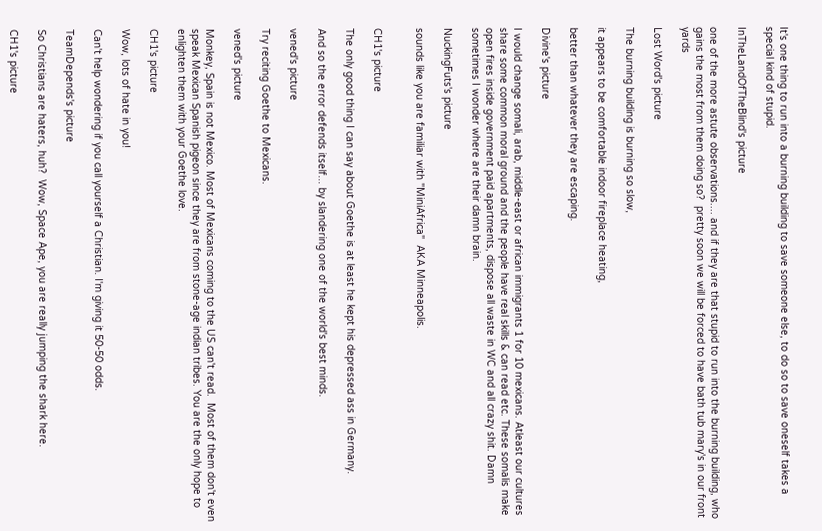It's one thing to run into a burning building to save someone else, to do so to save oneself takes a special kind of stupid.

InTheLandOfTheBlind's picture

one of the more astute observations.... and if they are that stupid to run into the burning building, who gains the most from them doing so?  pretty soon we will be forced to have bath tub mary's in our front yards

Lost Word's picture

The burning building is burning so slow,

it appears to be comfortable indoor fireplace heating,

better than whatever they are escaping.

Divine's picture

I would change somali, arab, middle-east or african immigrants 1 for 10 mexicans. Atleast our cultures share some common moral ground and the people have real skills & can read etc. These somalis make open fires inside government paid apartments, dispose all waste in WC and all crazy shit. Damn sometimes I wonder where are their damn brain.

NuckingFuts's picture

sounds like you are familiar with "MiniAfrica"  AKA Minneapolis.


CH1's picture

The only good thing I can say about Goethe is at least he kept his depressed ass in Germany.

And so the error defends itself... by slandering one of the world's best minds.

vened's picture

Try reciting Goethe to Mexicans.

vened's picture

Monkey, Spain is not Mexico. Most of Mexicans coming to the US can't read.  Most of them don't even speak Mexican Spanish pigeon since they are from stone-age indian tribes. You are the only hope to enlighten them with your Goethe love.

CH1's picture

Wow, lots of hate in you!

Can't help wondering if you call yourself a Christian. I'm giving it 50-50 odds.

TeamDepends's picture

So Christians are haters, huh?  Wow, Space Ape, you are really jumping the shark here.

CH1's picture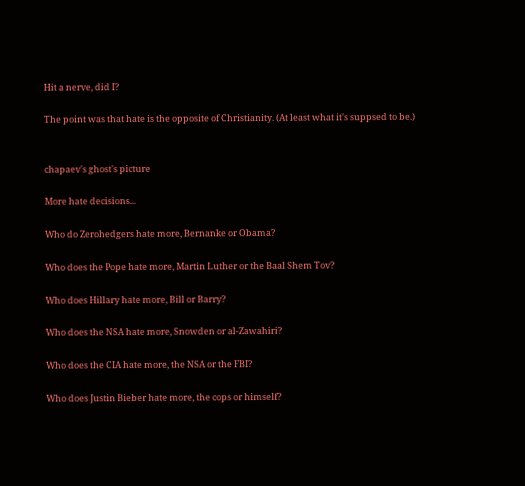Hit a nerve, did I?

The point was that hate is the opposite of Christianity. (At least what it's suppsed to be.)


chapaev's ghost's picture

More hate decisions...

Who do Zerohedgers hate more, Bernanke or Obama?

Who does the Pope hate more, Martin Luther or the Baal Shem Tov?

Who does Hillary hate more, Bill or Barry?

Who does the NSA hate more, Snowden or al-Zawahiri?

Who does the CIA hate more, the NSA or the FBI?

Who does Justin Bieber hate more, the cops or himself?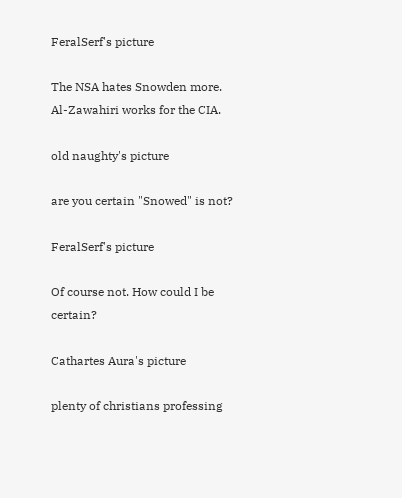FeralSerf's picture

The NSA hates Snowden more. Al-Zawahiri works for the CIA.

old naughty's picture

are you certain "Snowed" is not?

FeralSerf's picture

Of course not. How could I be certain?

Cathartes Aura's picture

plenty of christians professing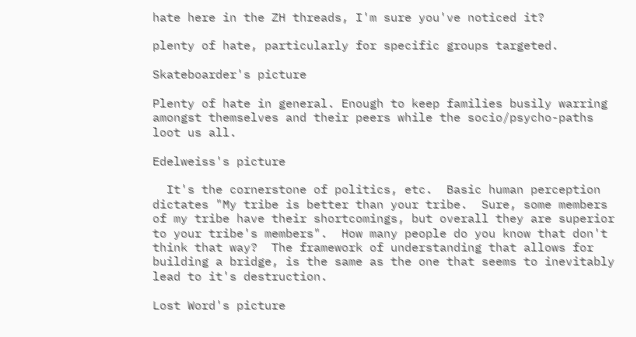hate here in the ZH threads, I'm sure you've noticed it?

plenty of hate, particularly for specific groups targeted.

Skateboarder's picture

Plenty of hate in general. Enough to keep families busily warring amongst themselves and their peers while the socio/psycho-paths loot us all.

Edelweiss's picture

  It's the cornerstone of politics, etc.  Basic human perception dictates "My tribe is better than your tribe.  Sure, some members of my tribe have their shortcomings, but overall they are superior to your tribe's members".  How many people do you know that don't think that way?  The framework of understanding that allows for building a bridge, is the same as the one that seems to inevitably lead to it's destruction.

Lost Word's picture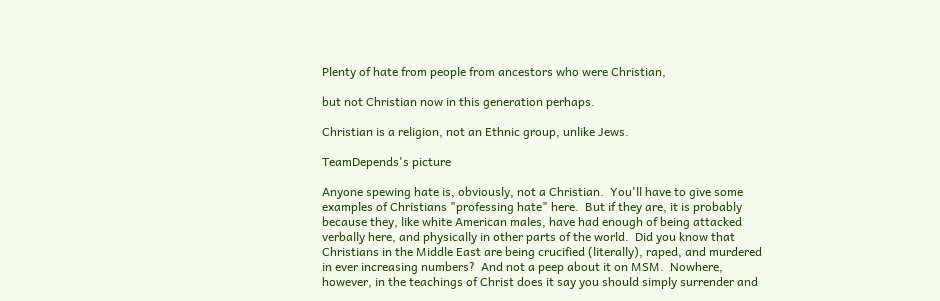Plenty of hate from people from ancestors who were Christian,

but not Christian now in this generation perhaps.

Christian is a religion, not an Ethnic group, unlike Jews.

TeamDepends's picture

Anyone spewing hate is, obviously, not a Christian.  You'll have to give some examples of Christians "professing hate" here.  But if they are, it is probably because they, like white American males, have had enough of being attacked verbally here, and physically in other parts of the world.  Did you know that Christians in the Middle East are being crucified (literally), raped, and murdered in ever increasing numbers?  And not a peep about it on MSM.  Nowhere, however, in the teachings of Christ does it say you should simply surrender and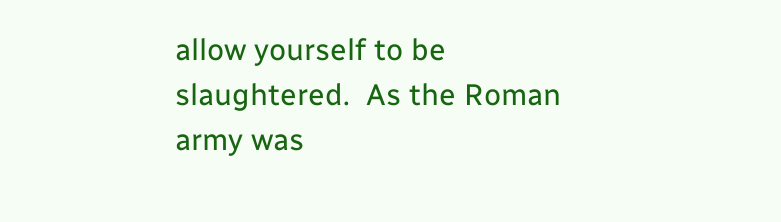allow yourself to be slaughtered.  As the Roman army was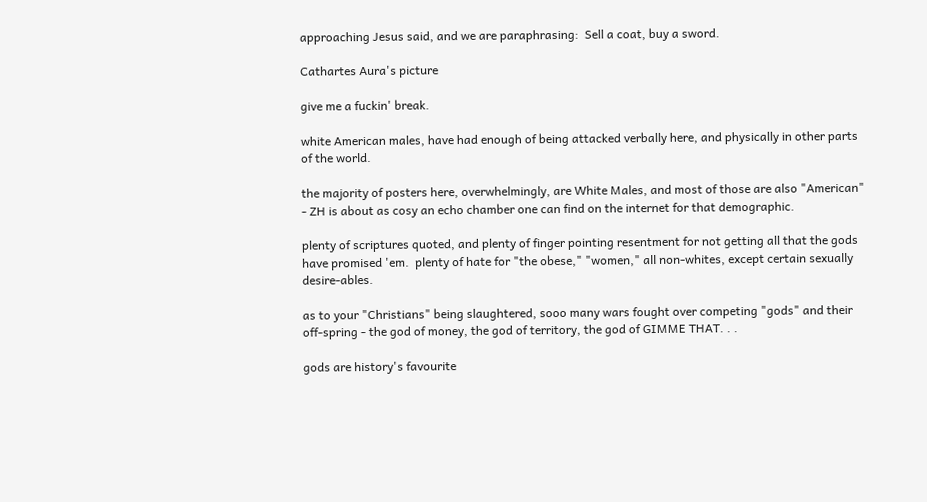approaching Jesus said, and we are paraphrasing:  Sell a coat, buy a sword.

Cathartes Aura's picture

give me a fuckin' break.

white American males, have had enough of being attacked verbally here, and physically in other parts of the world.

the majority of posters here, overwhelmingly, are White Males, and most of those are also "American" - ZH is about as cosy an echo chamber one can find on the internet for that demographic.

plenty of scriptures quoted, and plenty of finger pointing resentment for not getting all that the gods have promised 'em.  plenty of hate for "the obese," "women," all non-whites, except certain sexually desire-ables.

as to your "Christians" being slaughtered, sooo many wars fought over competing "gods" and their off-spring - the god of money, the god of territory, the god of GIMME THAT. . .

gods are history's favourite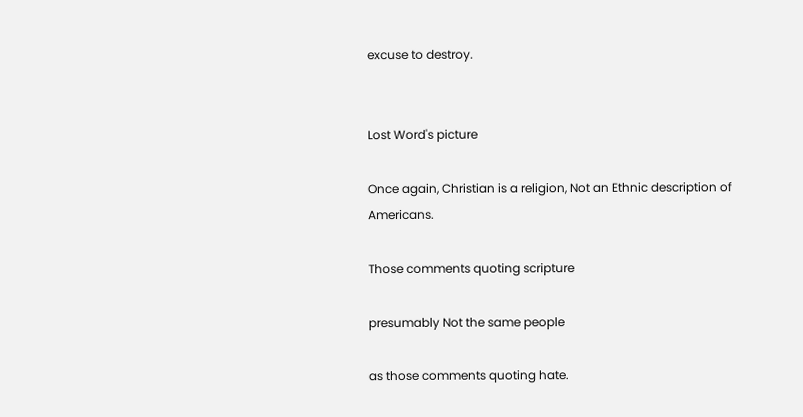excuse to destroy.


Lost Word's picture

Once again, Christian is a religion, Not an Ethnic description of Americans.

Those comments quoting scripture

presumably Not the same people

as those comments quoting hate.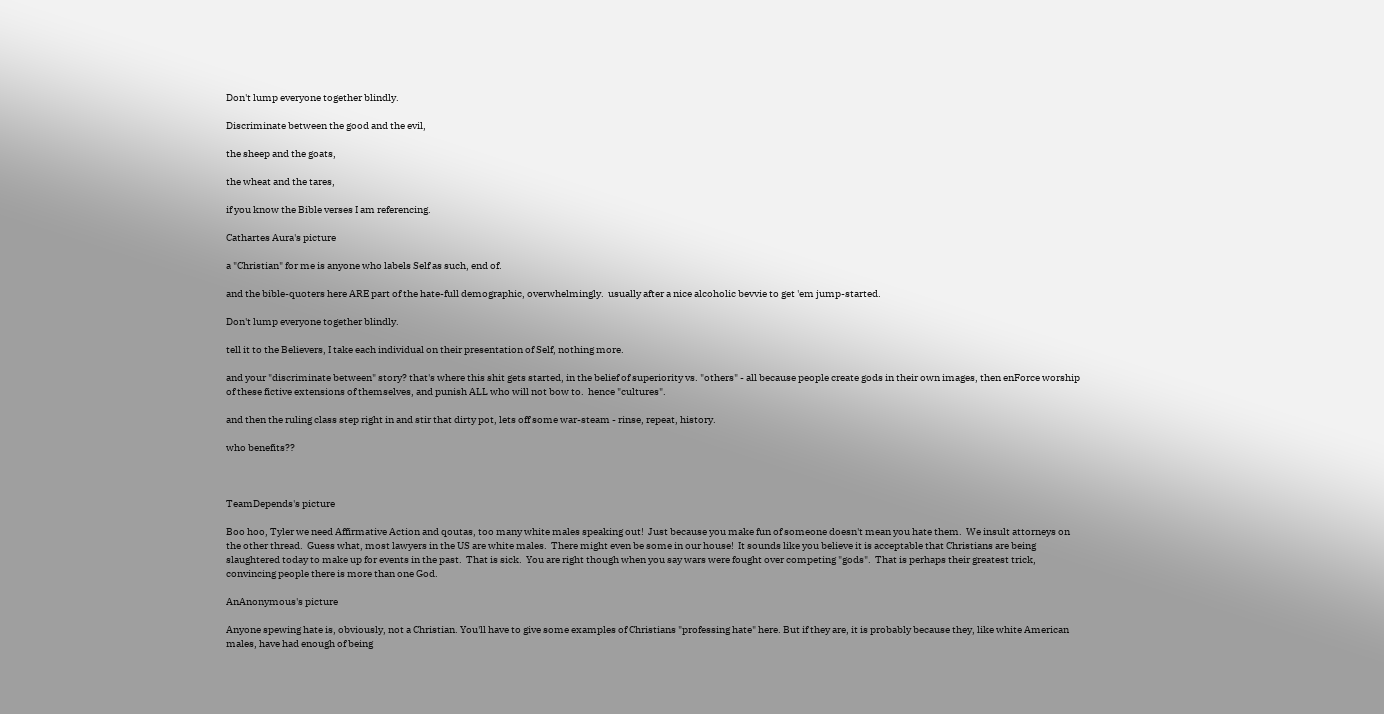Don't lump everyone together blindly.

Discriminate between the good and the evil,

the sheep and the goats,

the wheat and the tares,

if you know the Bible verses I am referencing.

Cathartes Aura's picture

a "Christian" for me is anyone who labels Self as such, end of.

and the bible-quoters here ARE part of the hate-full demographic, overwhelmingly.  usually after a nice alcoholic bevvie to get 'em jump-started.

Don't lump everyone together blindly.

tell it to the Believers, I take each individual on their presentation of Self, nothing more.

and your "discriminate between" story? that's where this shit gets started, in the belief of superiority vs. "others" - all because people create gods in their own images, then enForce worship of these fictive extensions of themselves, and punish ALL who will not bow to.  hence "cultures".

and then the ruling class step right in and stir that dirty pot, lets off some war-steam - rinse, repeat, history.

who benefits??



TeamDepends's picture

Boo hoo, Tyler we need Affirmative Action and qoutas, too many white males speaking out!  Just because you make fun of someone doesn't mean you hate them.  We insult attorneys on the other thread.  Guess what, most lawyers in the US are white males.  There might even be some in our house!  It sounds like you believe it is acceptable that Christians are being slaughtered today to make up for events in the past.  That is sick.  You are right though when you say wars were fought over competing "gods".  That is perhaps their greatest trick, convincing people there is more than one God.

AnAnonymous's picture

Anyone spewing hate is, obviously, not a Christian. You'll have to give some examples of Christians "professing hate" here. But if they are, it is probably because they, like white American males, have had enough of being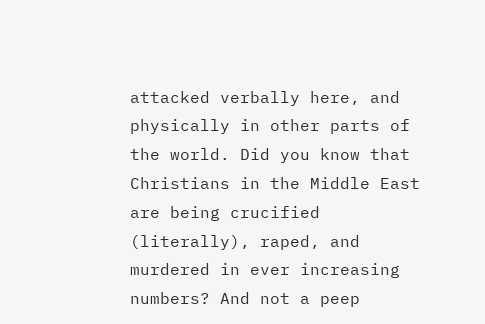attacked verbally here, and physically in other parts of the world. Did you know that Christians in the Middle East are being crucified (literally), raped, and murdered in ever increasing numbers? And not a peep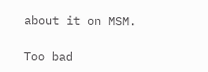about it on MSM.

Too bad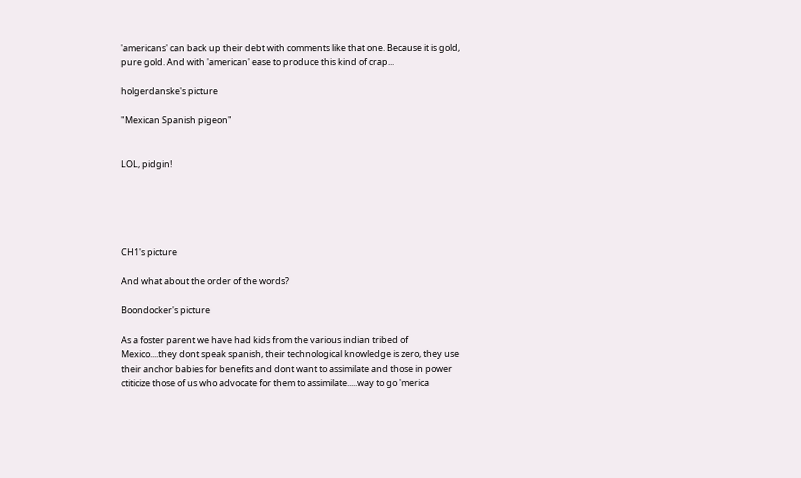'americans' can back up their debt with comments like that one. Because it is gold, pure gold. And with 'american' ease to produce this kind of crap...

holgerdanske's picture

"Mexican Spanish pigeon"


LOL, pidgin!





CH1's picture

And what about the order of the words?

Boondocker's picture

As a foster parent we have had kids from the various indian tribed of Mexico....they dont speak spanish, their technological knowledge is zero, they use their anchor babies for benefits and dont want to assimilate and those in power ctiticize those of us who advocate for them to assimilate.....way to go 'merica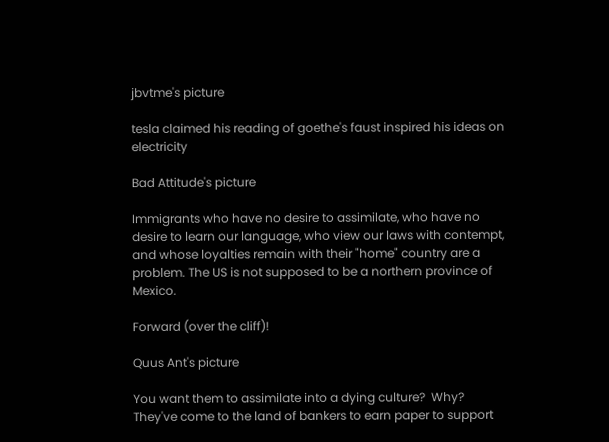jbvtme's picture

tesla claimed his reading of goethe's faust inspired his ideas on electricity

Bad Attitude's picture

Immigrants who have no desire to assimilate, who have no desire to learn our language, who view our laws with contempt, and whose loyalties remain with their "home" country are a problem. The US is not supposed to be a northern province of Mexico.

Forward (over the cliff)!

Quus Ant's picture

You want them to assimilate into a dying culture?  Why?  They've come to the land of bankers to earn paper to support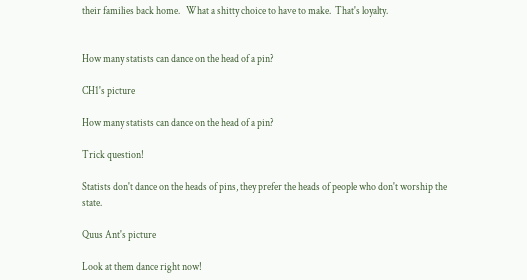their families back home.   What a shitty choice to have to make.  That's loyalty.


How many statists can dance on the head of a pin?

CH1's picture

How many statists can dance on the head of a pin?

Trick question!

Statists don't dance on the heads of pins, they prefer the heads of people who don't worship the state.

Quus Ant's picture

Look at them dance right now!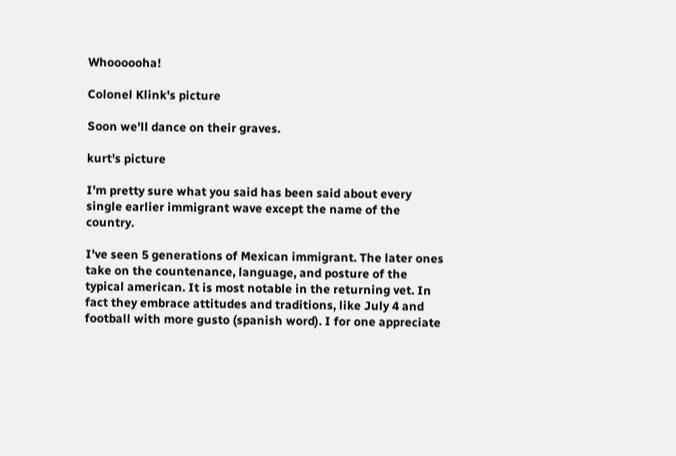Whoooooha!

Colonel Klink's picture

Soon we'll dance on their graves.

kurt's picture

I'm pretty sure what you said has been said about every single earlier immigrant wave except the name of the country.

I've seen 5 generations of Mexican immigrant. The later ones take on the countenance, language, and posture of the typical american. It is most notable in the returning vet. In fact they embrace attitudes and traditions, like July 4 and football with more gusto (spanish word). I for one appreciate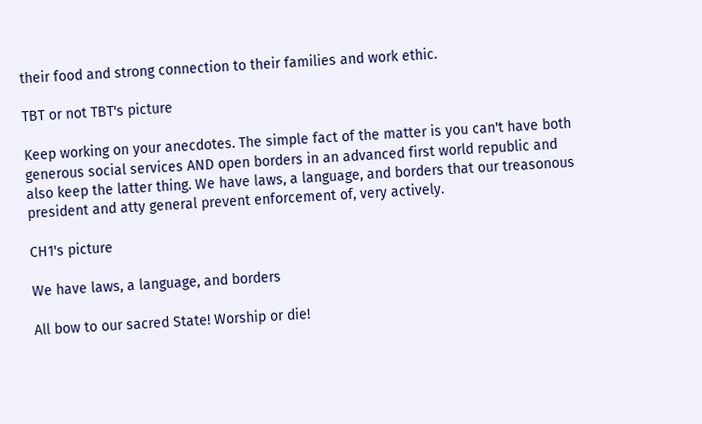their food and strong connection to their families and work ethic.

TBT or not TBT's picture

Keep working on your anecdotes. The simple fact of the matter is you can't have both generous social services AND open borders in an advanced first world republic and also keep the latter thing. We have laws, a language, and borders that our treasonous president and atty general prevent enforcement of, very actively.

CH1's picture

We have laws, a language, and borders

All bow to our sacred State! Worship or die!